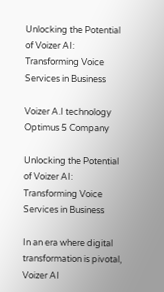Unlocking the Potential of Voizer AI: Transforming Voice Services in Business

Voizer A.I technology Optimus 5 Company

Unlocking the Potential of Voizer AI: Transforming Voice Services in Business

In an era where digital transformation is pivotal, Voizer AI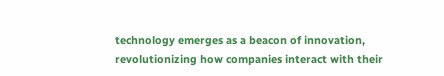technology emerges as a beacon of innovation, revolutionizing how companies interact with their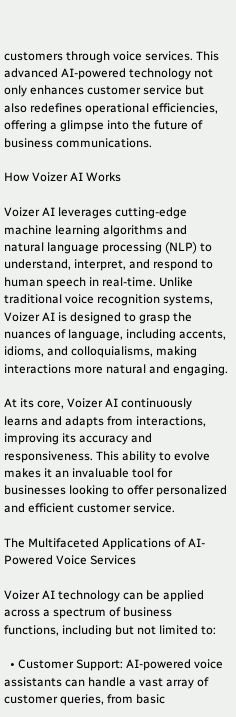customers through voice services. This advanced AI-powered technology not only enhances customer service but also redefines operational efficiencies, offering a glimpse into the future of business communications.

How Voizer AI Works

Voizer AI leverages cutting-edge machine learning algorithms and natural language processing (NLP) to understand, interpret, and respond to human speech in real-time. Unlike traditional voice recognition systems, Voizer AI is designed to grasp the nuances of language, including accents, idioms, and colloquialisms, making interactions more natural and engaging.

At its core, Voizer AI continuously learns and adapts from interactions, improving its accuracy and responsiveness. This ability to evolve makes it an invaluable tool for businesses looking to offer personalized and efficient customer service.

The Multifaceted Applications of AI-Powered Voice Services

Voizer AI technology can be applied across a spectrum of business functions, including but not limited to:

  • Customer Support: AI-powered voice assistants can handle a vast array of customer queries, from basic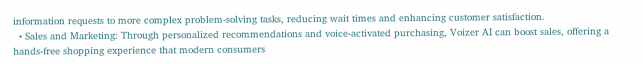information requests to more complex problem-solving tasks, reducing wait times and enhancing customer satisfaction.
  • Sales and Marketing: Through personalized recommendations and voice-activated purchasing, Voizer AI can boost sales, offering a hands-free shopping experience that modern consumers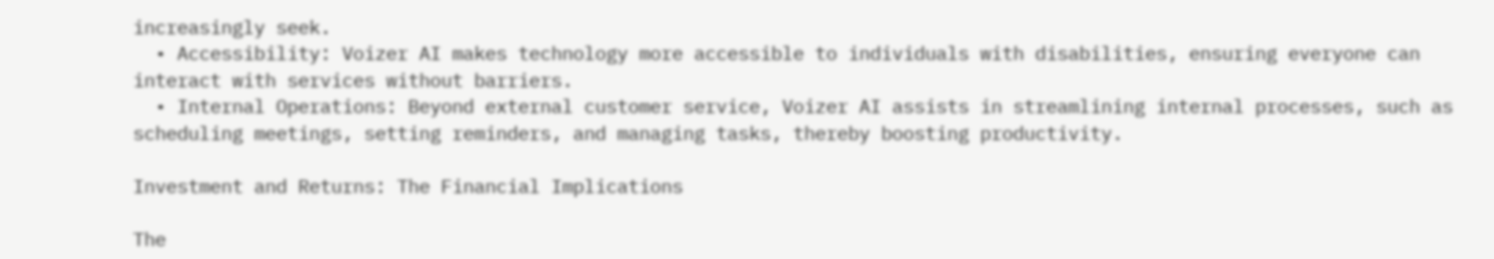increasingly seek.
  • Accessibility: Voizer AI makes technology more accessible to individuals with disabilities, ensuring everyone can interact with services without barriers.
  • Internal Operations: Beyond external customer service, Voizer AI assists in streamlining internal processes, such as scheduling meetings, setting reminders, and managing tasks, thereby boosting productivity.

Investment and Returns: The Financial Implications

The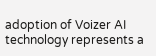adoption of Voizer AI technology represents a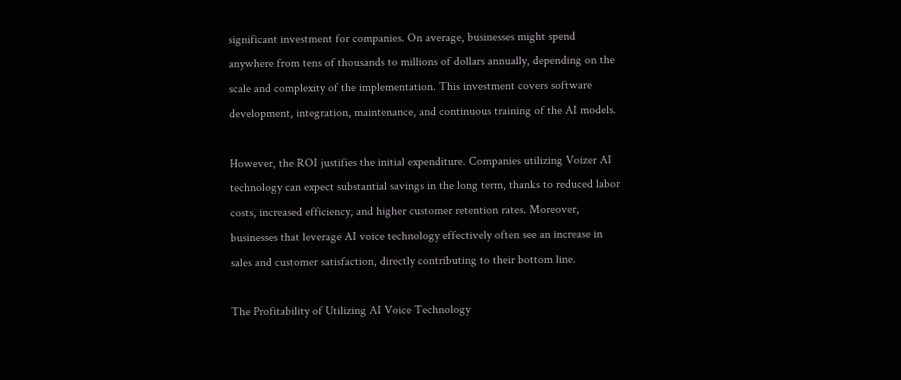significant investment for companies. On average, businesses might spend anywhere from tens of thousands to millions of dollars annually, depending on the scale and complexity of the implementation. This investment covers software development, integration, maintenance, and continuous training of the AI models.

However, the ROI justifies the initial expenditure. Companies utilizing Voizer AI technology can expect substantial savings in the long term, thanks to reduced labor costs, increased efficiency, and higher customer retention rates. Moreover, businesses that leverage AI voice technology effectively often see an increase in sales and customer satisfaction, directly contributing to their bottom line.

The Profitability of Utilizing AI Voice Technology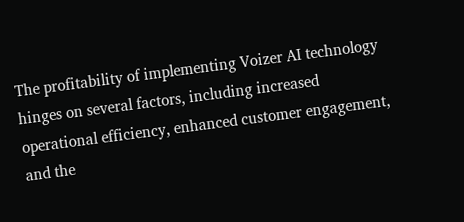The profitability of implementing Voizer AI technology hinges on several factors, including increased operational efficiency, enhanced customer engagement, and the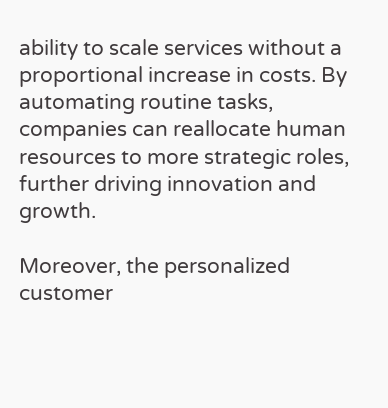ability to scale services without a proportional increase in costs. By automating routine tasks, companies can reallocate human resources to more strategic roles, further driving innovation and growth.

Moreover, the personalized customer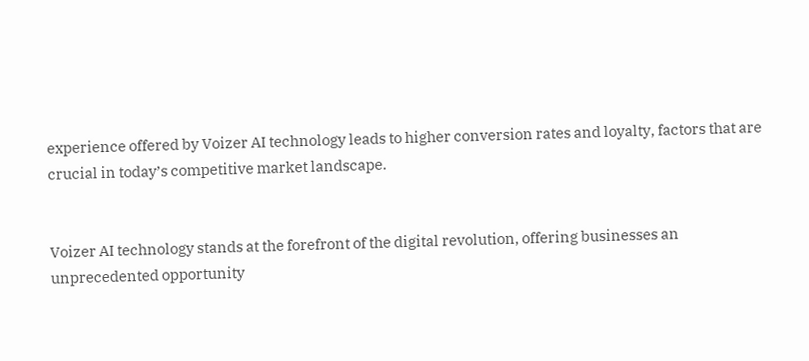experience offered by Voizer AI technology leads to higher conversion rates and loyalty, factors that are crucial in today’s competitive market landscape.


Voizer AI technology stands at the forefront of the digital revolution, offering businesses an unprecedented opportunity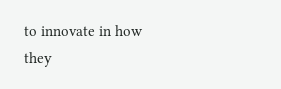to innovate in how they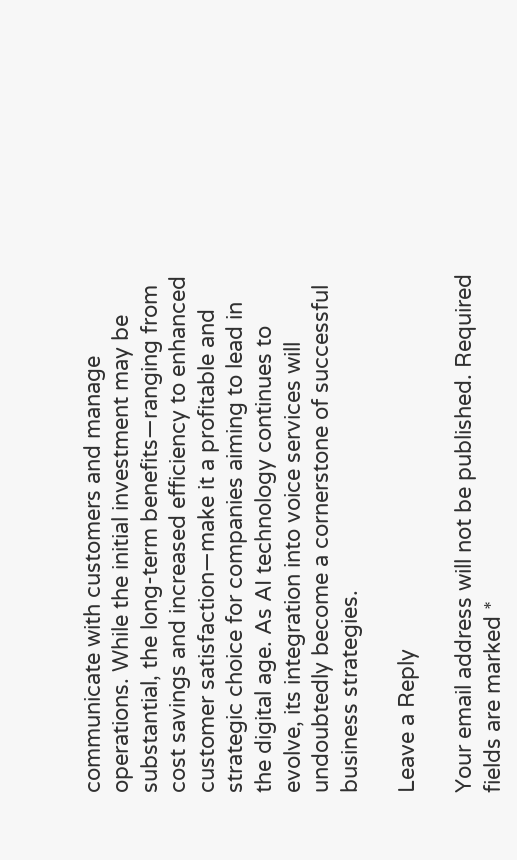communicate with customers and manage operations. While the initial investment may be substantial, the long-term benefits—ranging from cost savings and increased efficiency to enhanced customer satisfaction—make it a profitable and strategic choice for companies aiming to lead in the digital age. As AI technology continues to evolve, its integration into voice services will undoubtedly become a cornerstone of successful business strategies.

Leave a Reply

Your email address will not be published. Required fields are marked *